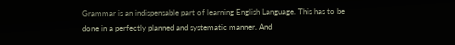Grammar is an indispensable part of learning English Language. This has to be done in a perfectly planned and systematic manner. And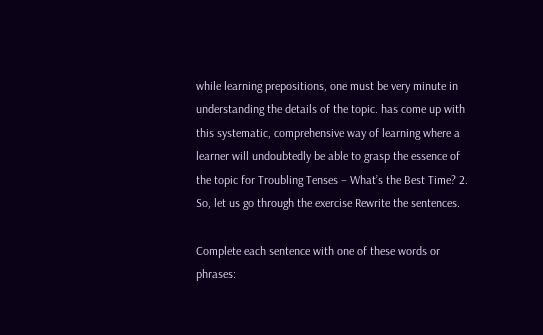while learning prepositions, one must be very minute in understanding the details of the topic. has come up with this systematic, comprehensive way of learning where a learner will undoubtedly be able to grasp the essence of the topic for Troubling Tenses – What’s the Best Time? 2. So, let us go through the exercise Rewrite the sentences.

Complete each sentence with one of these words or phrases: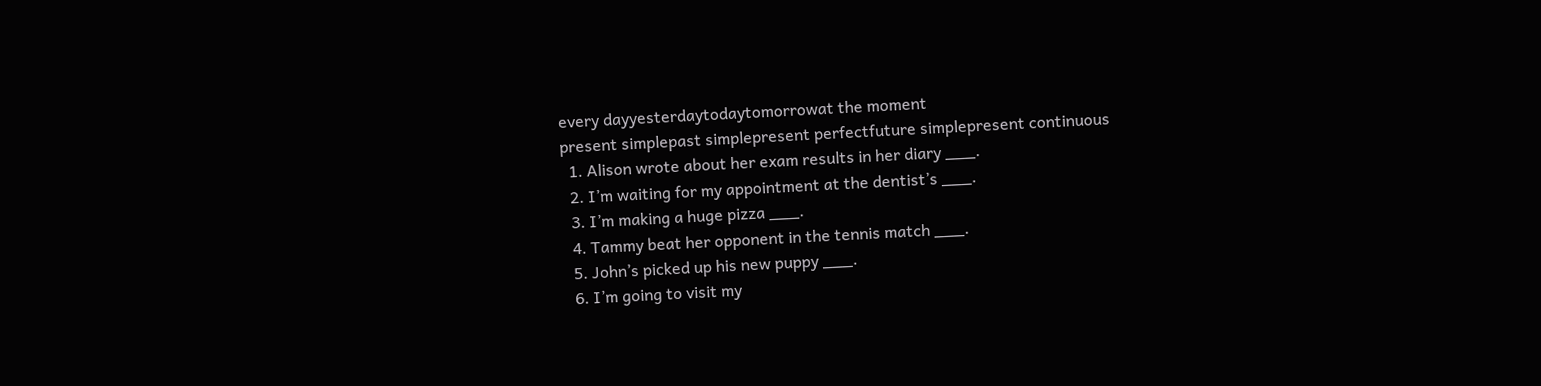every dayyesterdaytodaytomorrowat the moment
present simplepast simplepresent perfectfuture simplepresent continuous
  1. Alison wrote about her exam results in her diary ___.
  2. I’m waiting for my appointment at the dentist’s ___.
  3. I’m making a huge pizza ___.
  4. Tammy beat her opponent in the tennis match ___.
  5. John’s picked up his new puppy ___.
  6. I’m going to visit my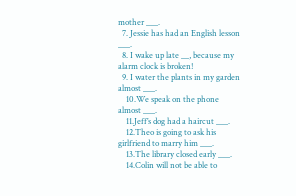mother ___.
  7. Jessie has had an English lesson ___.
  8. I wake up late __, because my alarm clock is broken!
  9. I water the plants in my garden almost ___.
    10.We speak on the phone almost ___.
    11.Jeff’s dog had a haircut ___.
    12.Theo is going to ask his girlfriend to marry him ___.
    13.The library closed early ___.
    14.Colin will not be able to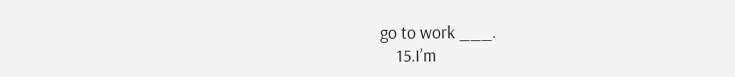go to work ___.
    15.I’m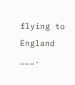flying to England ___.